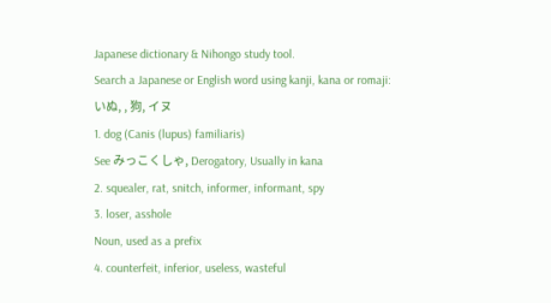Japanese dictionary & Nihongo study tool.
Search a Japanese or English word using kanji, kana or romaji:
いぬ, , 狗, イヌ
1. dog (Canis (lupus) familiaris)
See みっこくしゃ, Derogatory, Usually in kana
2. squealer, rat, snitch, informer, informant, spy
3. loser, asshole
Noun, used as a prefix
4. counterfeit, inferior, useless, wasteful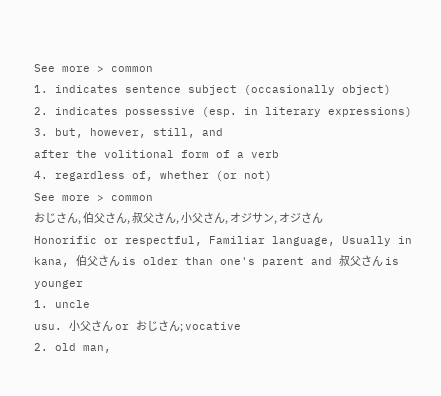See more > common
1. indicates sentence subject (occasionally object)
2. indicates possessive (esp. in literary expressions)
3. but, however, still, and
after the volitional form of a verb
4. regardless of, whether (or not)
See more > common
おじさん, 伯父さん, 叔父さん, 小父さん, オジサン, オジさん
Honorific or respectful, Familiar language, Usually in kana, 伯父さん is older than one's parent and 叔父さん is younger
1. uncle
usu. 小父さん or おじさん; vocative
2. old man,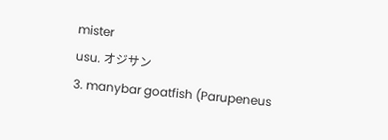mister
usu. オジサン
3. manybar goatfish (Parupeneus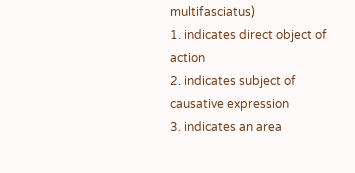multifasciatus)
1. indicates direct object of action
2. indicates subject of causative expression
3. indicates an area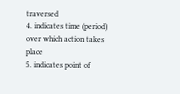traversed
4. indicates time (period) over which action takes place
5. indicates point of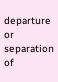departure or separation of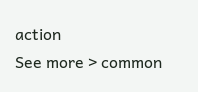action
See more > common